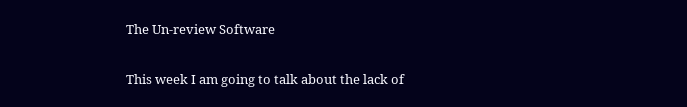The Un-review Software

This week I am going to talk about the lack of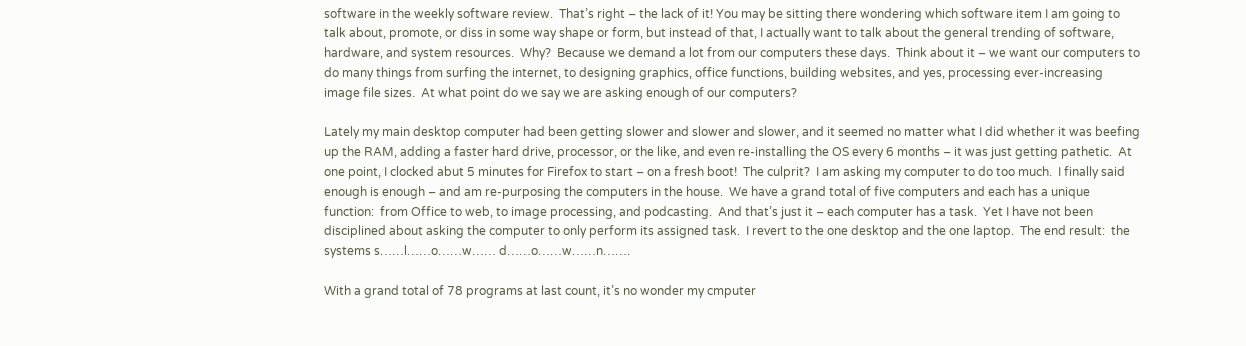software in the weekly software review.  That’s right – the lack of it! You may be sitting there wondering which software item I am going to talk about, promote, or diss in some way shape or form, but instead of that, I actually want to talk about the general trending of software, hardware, and system resources.  Why?  Because we demand a lot from our computers these days.  Think about it – we want our computers to do many things from surfing the internet, to designing graphics, office functions, building websites, and yes, processing ever-increasing image file sizes.  At what point do we say we are asking enough of our computers?

Lately my main desktop computer had been getting slower and slower and slower, and it seemed no matter what I did whether it was beefing up the RAM, adding a faster hard drive, processor, or the like, and even re-installing the OS every 6 months – it was just getting pathetic.  At one point, I clocked abut 5 minutes for Firefox to start – on a fresh boot!  The culprit?  I am asking my computer to do too much.  I finally said enough is enough – and am re-purposing the computers in the house.  We have a grand total of five computers and each has a unique function:  from Office to web, to image processing, and podcasting.  And that’s just it – each computer has a task.  Yet I have not been disciplined about asking the computer to only perform its assigned task.  I revert to the one desktop and the one laptop.  The end result:  the systems s……l……o……w…… d……o……w……n…….

With a grand total of 78 programs at last count, it’s no wonder my cmputer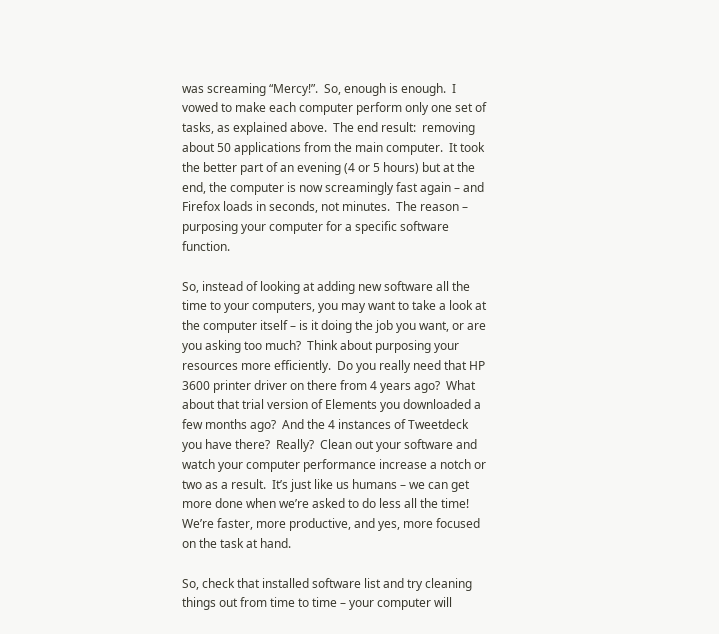was screaming “Mercy!”.  So, enough is enough.  I vowed to make each computer perform only one set of tasks, as explained above.  The end result:  removing about 50 applications from the main computer.  It took the better part of an evening (4 or 5 hours) but at the end, the computer is now screamingly fast again – and Firefox loads in seconds, not minutes.  The reason – purposing your computer for a specific software function.

So, instead of looking at adding new software all the time to your computers, you may want to take a look at the computer itself – is it doing the job you want, or are you asking too much?  Think about purposing your resources more efficiently.  Do you really need that HP 3600 printer driver on there from 4 years ago?  What about that trial version of Elements you downloaded a few months ago?  And the 4 instances of Tweetdeck you have there?  Really?  Clean out your software and watch your computer performance increase a notch or two as a result.  It’s just like us humans – we can get more done when we’re asked to do less all the time!  We’re faster, more productive, and yes, more focused on the task at hand.

So, check that installed software list and try cleaning things out from time to time – your computer will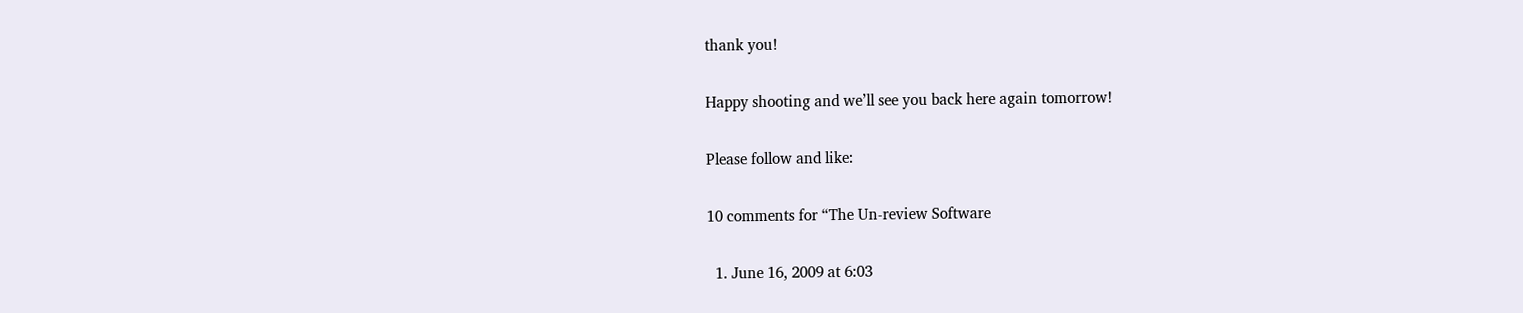thank you!

Happy shooting and we’ll see you back here again tomorrow!

Please follow and like:

10 comments for “The Un-review Software

  1. June 16, 2009 at 6:03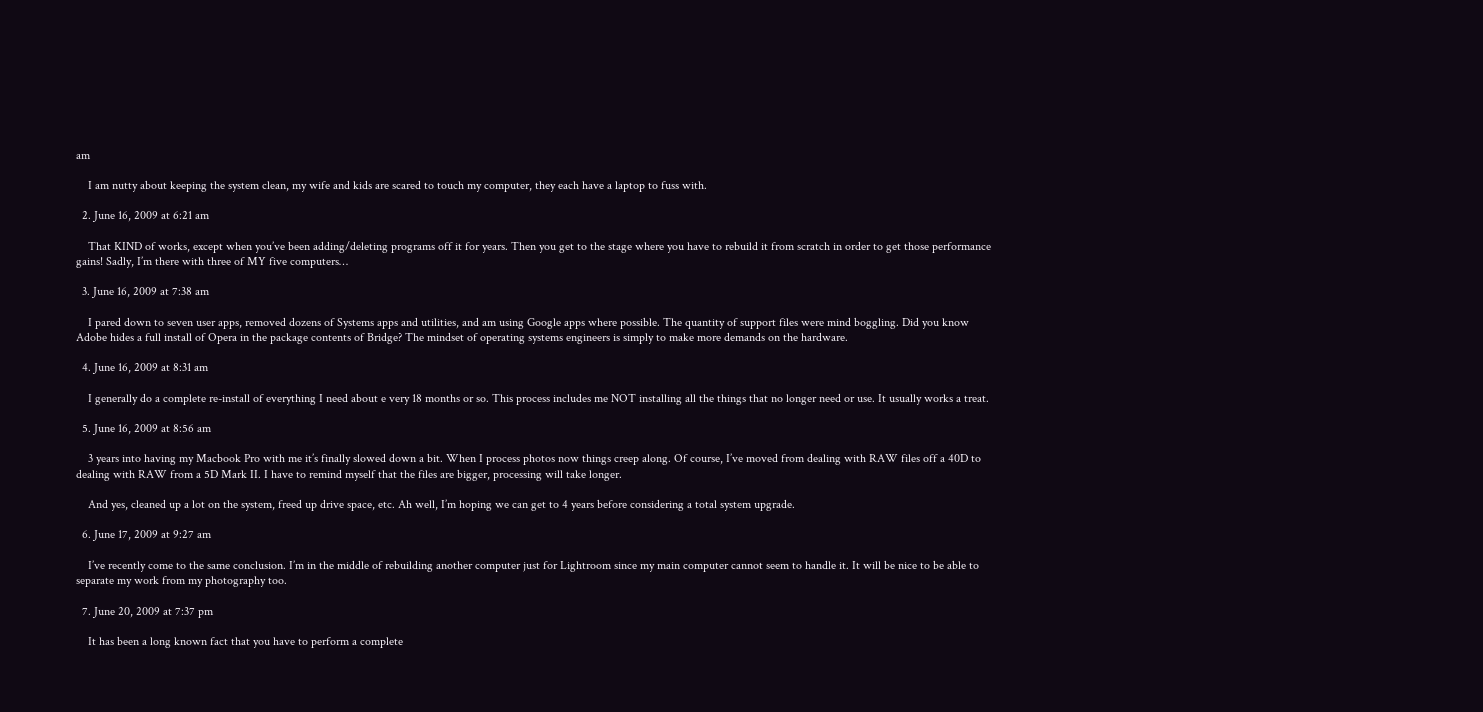am

    I am nutty about keeping the system clean, my wife and kids are scared to touch my computer, they each have a laptop to fuss with.

  2. June 16, 2009 at 6:21 am

    That KIND of works, except when you’ve been adding/deleting programs off it for years. Then you get to the stage where you have to rebuild it from scratch in order to get those performance gains! Sadly, I’m there with three of MY five computers…

  3. June 16, 2009 at 7:38 am

    I pared down to seven user apps, removed dozens of Systems apps and utilities, and am using Google apps where possible. The quantity of support files were mind boggling. Did you know Adobe hides a full install of Opera in the package contents of Bridge? The mindset of operating systems engineers is simply to make more demands on the hardware.

  4. June 16, 2009 at 8:31 am

    I generally do a complete re-install of everything I need about e very 18 months or so. This process includes me NOT installing all the things that no longer need or use. It usually works a treat.

  5. June 16, 2009 at 8:56 am

    3 years into having my Macbook Pro with me it’s finally slowed down a bit. When I process photos now things creep along. Of course, I’ve moved from dealing with RAW files off a 40D to dealing with RAW from a 5D Mark II. I have to remind myself that the files are bigger, processing will take longer.

    And yes, cleaned up a lot on the system, freed up drive space, etc. Ah well, I’m hoping we can get to 4 years before considering a total system upgrade.

  6. June 17, 2009 at 9:27 am

    I’ve recently come to the same conclusion. I’m in the middle of rebuilding another computer just for Lightroom since my main computer cannot seem to handle it. It will be nice to be able to separate my work from my photography too.

  7. June 20, 2009 at 7:37 pm

    It has been a long known fact that you have to perform a complete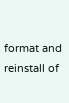format and reinstall of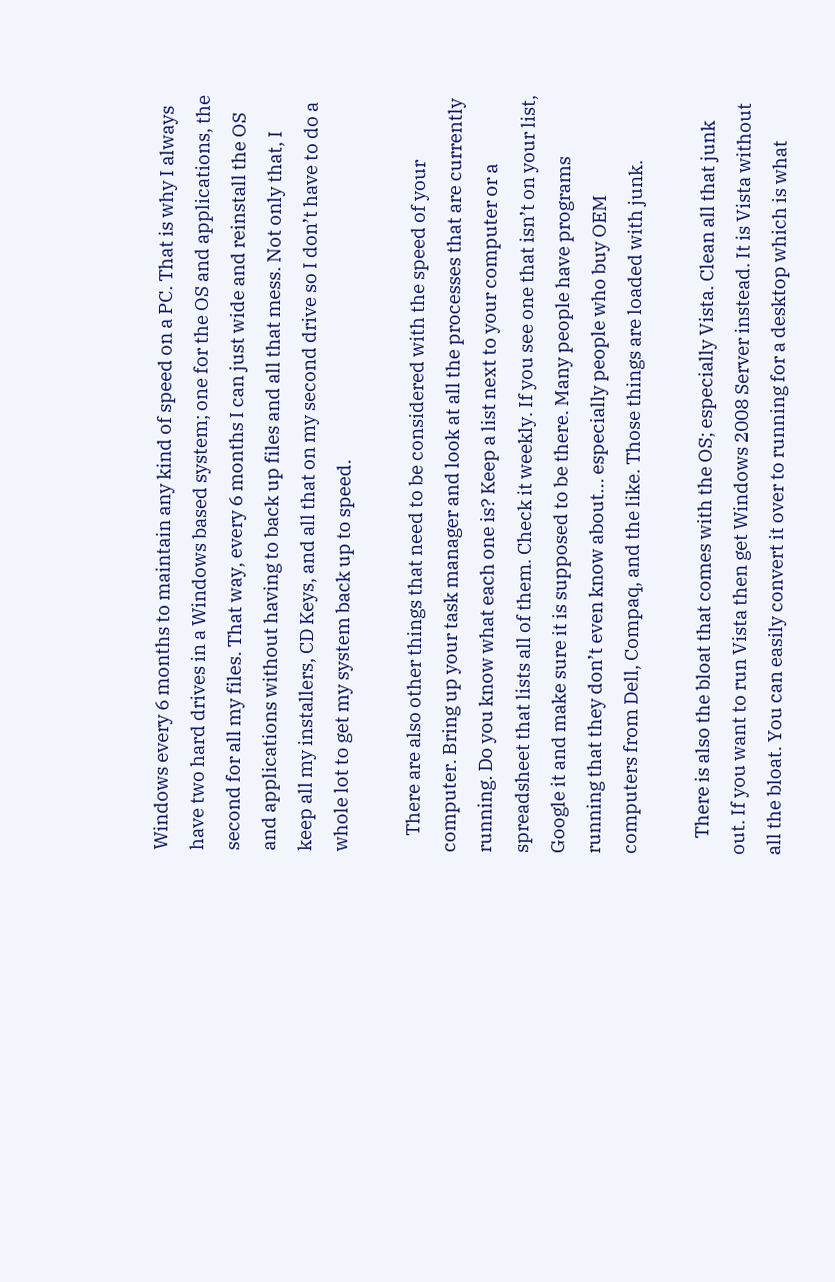Windows every 6 months to maintain any kind of speed on a PC. That is why I always have two hard drives in a Windows based system; one for the OS and applications, the second for all my files. That way, every 6 months I can just wide and reinstall the OS and applications without having to back up files and all that mess. Not only that, I keep all my installers, CD Keys, and all that on my second drive so I don’t have to do a whole lot to get my system back up to speed.

    There are also other things that need to be considered with the speed of your computer. Bring up your task manager and look at all the processes that are currently running. Do you know what each one is? Keep a list next to your computer or a spreadsheet that lists all of them. Check it weekly. If you see one that isn’t on your list, Google it and make sure it is supposed to be there. Many people have programs running that they don’t even know about… especially people who buy OEM computers from Dell, Compaq, and the like. Those things are loaded with junk.

    There is also the bloat that comes with the OS; especially Vista. Clean all that junk out. If you want to run Vista then get Windows 2008 Server instead. It is Vista without all the bloat. You can easily convert it over to running for a desktop which is what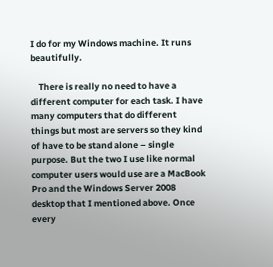I do for my Windows machine. It runs beautifully.

    There is really no need to have a different computer for each task. I have many computers that do different things but most are servers so they kind of have to be stand alone – single purpose. But the two I use like normal computer users would use are a MacBook Pro and the Windows Server 2008 desktop that I mentioned above. Once every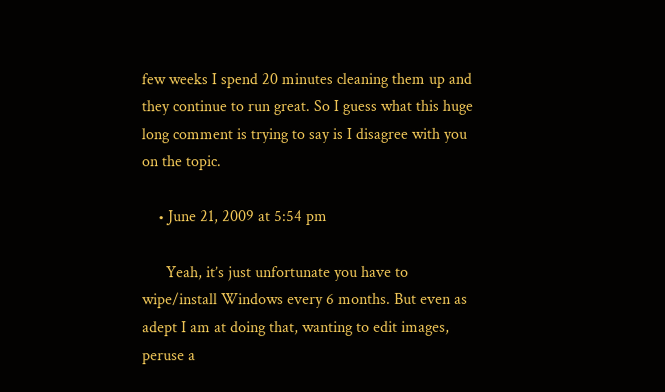few weeks I spend 20 minutes cleaning them up and they continue to run great. So I guess what this huge long comment is trying to say is I disagree with you on the topic.

    • June 21, 2009 at 5:54 pm

      Yeah, it’s just unfortunate you have to wipe/install Windows every 6 months. But even as adept I am at doing that, wanting to edit images, peruse a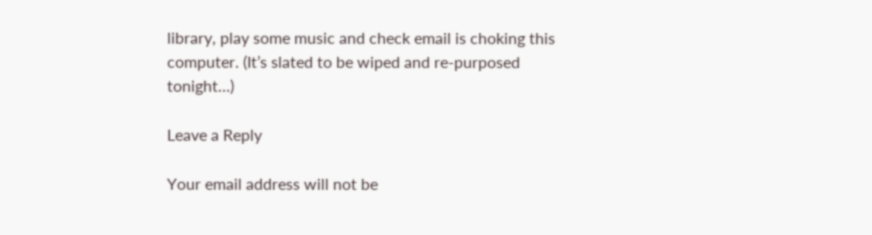library, play some music and check email is choking this computer. (It’s slated to be wiped and re-purposed tonight…)

Leave a Reply

Your email address will not be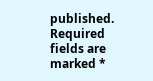published. Required fields are marked *